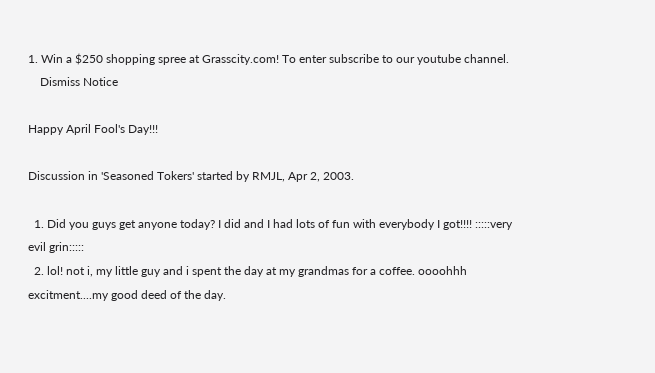1. Win a $250 shopping spree at Grasscity.com! To enter subscribe to our youtube channel.
    Dismiss Notice

Happy April Fool's Day!!!

Discussion in 'Seasoned Tokers' started by RMJL, Apr 2, 2003.

  1. Did you guys get anyone today? I did and I had lots of fun with everybody I got!!!! :::::very evil grin:::::
  2. lol! not i, my little guy and i spent the day at my grandmas for a coffee. oooohhh excitment....my good deed of the day.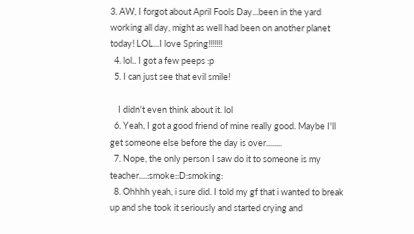3. AW, I forgot about April Fools Day...been in the yard working all day, might as well had been on another planet today! LOL...I love Spring!!!!!!!
  4. lol.. I got a few peeps :p
  5. I can just see that evil smile!

    I didn't even think about it. lol
  6. Yeah, I got a good friend of mine really good. Maybe I'll get someone else before the day is over........
  7. Nope, the only person I saw do it to someone is my teacher....:smoke::D:smoking:
  8. Ohhhh yeah, i sure did. I told my gf that i wanted to break up and she took it seriously and started crying and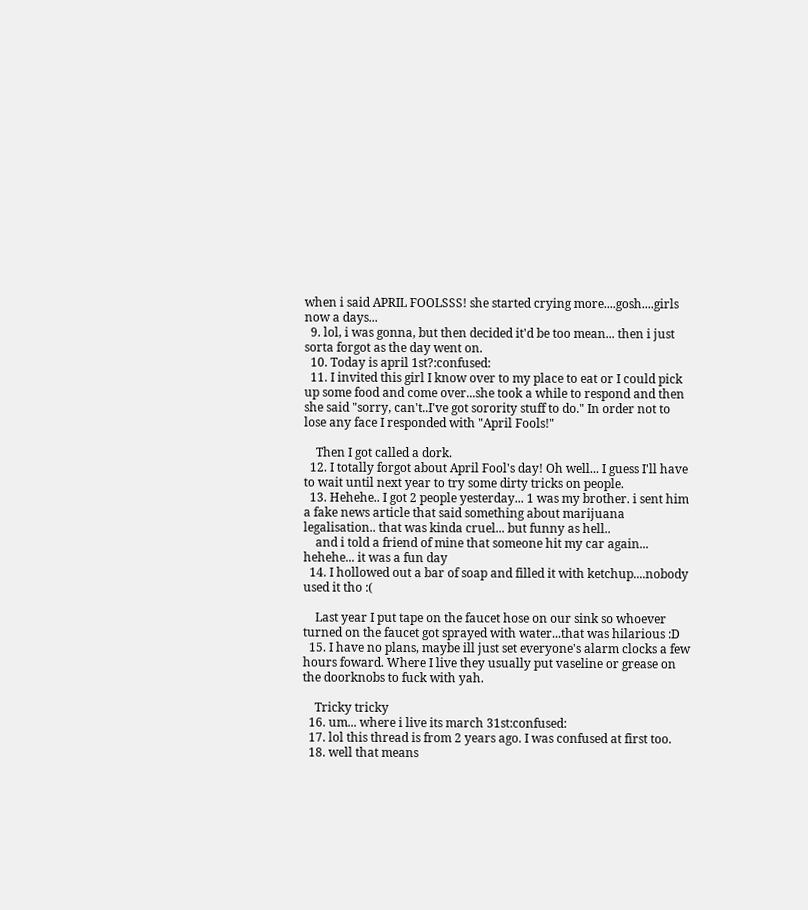when i said APRIL FOOLSSS! she started crying more....gosh....girls now a days...
  9. lol, i was gonna, but then decided it'd be too mean... then i just sorta forgot as the day went on.
  10. Today is april 1st?:confused:
  11. I invited this girl I know over to my place to eat or I could pick up some food and come over...she took a while to respond and then she said "sorry, can't..I've got sorority stuff to do." In order not to lose any face I responded with "April Fools!"

    Then I got called a dork.
  12. I totally forgot about April Fool's day! Oh well... I guess I'll have to wait until next year to try some dirty tricks on people.
  13. Hehehe.. I got 2 people yesterday... 1 was my brother. i sent him a fake news article that said something about marijuana legalisation.. that was kinda cruel... but funny as hell..
    and i told a friend of mine that someone hit my car again... hehehe... it was a fun day
  14. I hollowed out a bar of soap and filled it with ketchup....nobody used it tho :(

    Last year I put tape on the faucet hose on our sink so whoever turned on the faucet got sprayed with water...that was hilarious :D
  15. I have no plans, maybe ill just set everyone's alarm clocks a few hours foward. Where I live they usually put vaseline or grease on the doorknobs to fuck with yah.

    Tricky tricky
  16. um... where i live its march 31st:confused:
  17. lol this thread is from 2 years ago. I was confused at first too.
  18. well that means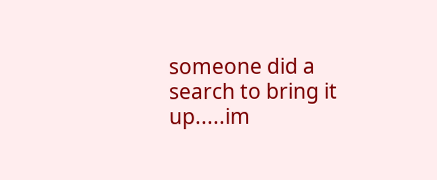someone did a search to bring it up.....im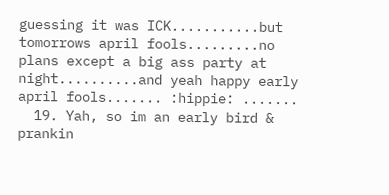guessing it was ICK...........but tomorrows april fools.........no plans except a big ass party at night..........and yeah happy early april fools....... :hippie: .......
  19. Yah, so im an early bird & prankin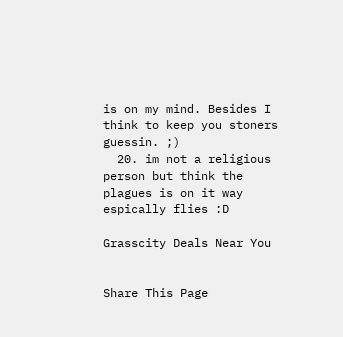is on my mind. Besides I think to keep you stoners guessin. ;)
  20. im not a religious person but think the plagues is on it way espically flies :D

Grasscity Deals Near You


Share This Page